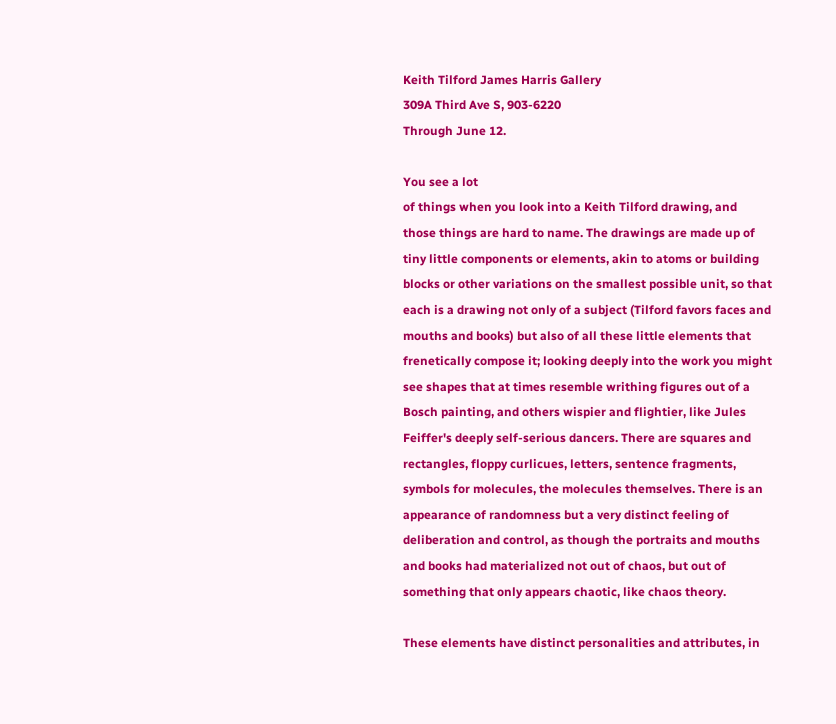Keith Tilford James Harris Gallery
309A Third Ave S, 903-6220
Through June 12.

You see a lot
of things when you look into a Keith Tilford drawing, and those things are hard to name. The drawings are made up of tiny little components or elements, akin to atoms or building blocks or other variations on the smallest possible unit, so that each is a drawing not only of a subject (Tilford favors faces and mouths and books) but also of all these little elements that frenetically compose it; looking deeply into the work you might see shapes that at times resemble writhing figures out of a Bosch painting, and others wispier and flightier, like Jules Feiffer's deeply self-serious dancers. There are squares and rectangles, floppy curlicues, letters, sentence fragments, symbols for molecules, the molecules themselves. There is an appearance of randomness but a very distinct feeling of deliberation and control, as though the portraits and mouths and books had materialized not out of chaos, but out of something that only appears chaotic, like chaos theory.

These elements have distinct personalities and attributes, in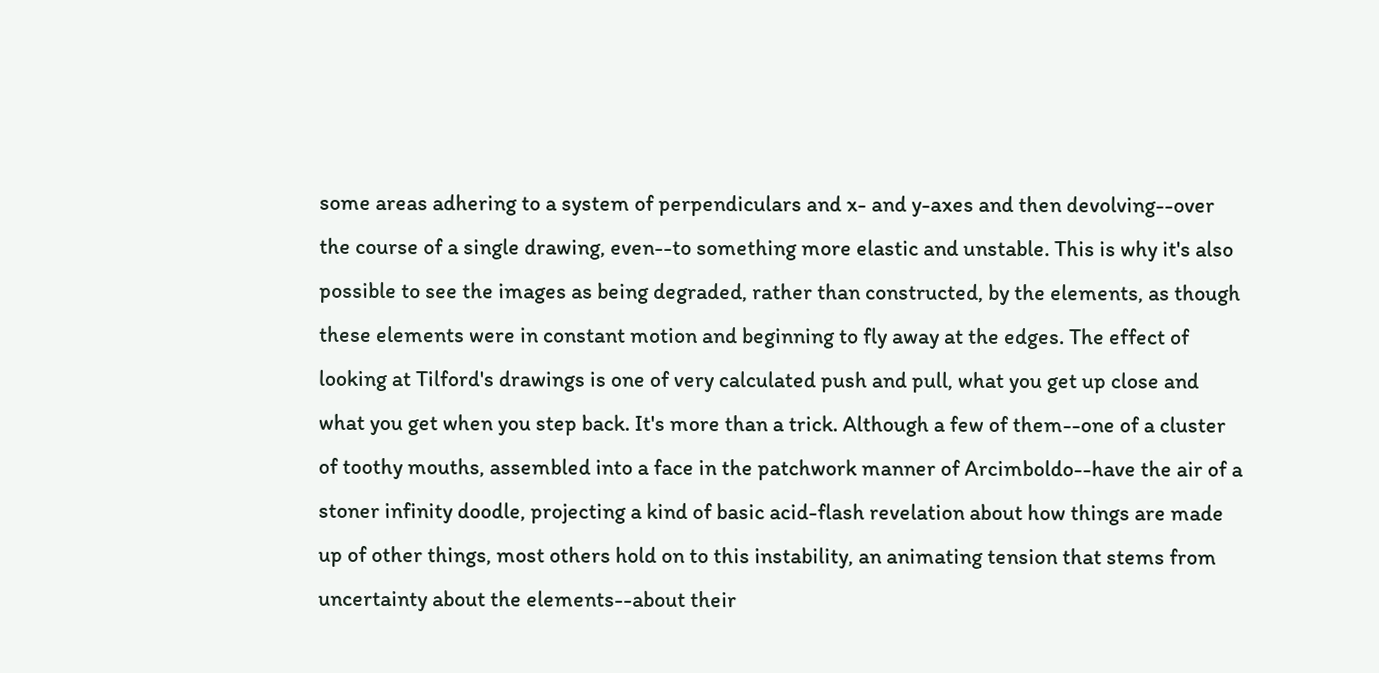some areas adhering to a system of perpendiculars and x- and y-axes and then devolving--over the course of a single drawing, even--to something more elastic and unstable. This is why it's also possible to see the images as being degraded, rather than constructed, by the elements, as though these elements were in constant motion and beginning to fly away at the edges. The effect of looking at Tilford's drawings is one of very calculated push and pull, what you get up close and what you get when you step back. It's more than a trick. Although a few of them--one of a cluster of toothy mouths, assembled into a face in the patchwork manner of Arcimboldo--have the air of a stoner infinity doodle, projecting a kind of basic acid-flash revelation about how things are made up of other things, most others hold on to this instability, an animating tension that stems from uncertainty about the elements--about their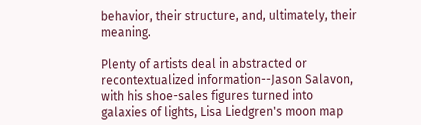behavior, their structure, and, ultimately, their meaning.

Plenty of artists deal in abstracted or recontextualized information--Jason Salavon, with his shoe-sales figures turned into galaxies of lights, Lisa Liedgren's moon map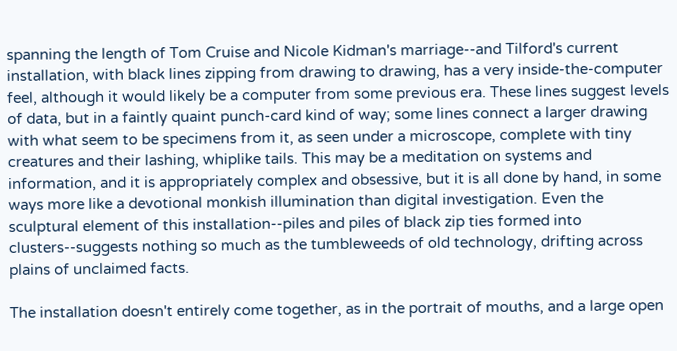spanning the length of Tom Cruise and Nicole Kidman's marriage--and Tilford's current installation, with black lines zipping from drawing to drawing, has a very inside-the-computer feel, although it would likely be a computer from some previous era. These lines suggest levels of data, but in a faintly quaint punch-card kind of way; some lines connect a larger drawing with what seem to be specimens from it, as seen under a microscope, complete with tiny creatures and their lashing, whiplike tails. This may be a meditation on systems and information, and it is appropriately complex and obsessive, but it is all done by hand, in some ways more like a devotional monkish illumination than digital investigation. Even the sculptural element of this installation--piles and piles of black zip ties formed into clusters--suggests nothing so much as the tumbleweeds of old technology, drifting across plains of unclaimed facts.

The installation doesn't entirely come together, as in the portrait of mouths, and a large open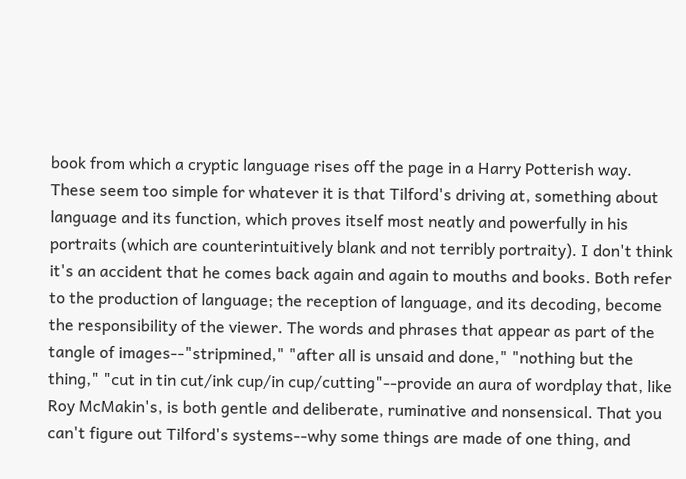book from which a cryptic language rises off the page in a Harry Potterish way. These seem too simple for whatever it is that Tilford's driving at, something about language and its function, which proves itself most neatly and powerfully in his portraits (which are counterintuitively blank and not terribly portraity). I don't think it's an accident that he comes back again and again to mouths and books. Both refer to the production of language; the reception of language, and its decoding, become the responsibility of the viewer. The words and phrases that appear as part of the tangle of images--"stripmined," "after all is unsaid and done," "nothing but the thing," "cut in tin cut/ink cup/in cup/cutting"--provide an aura of wordplay that, like Roy McMakin's, is both gentle and deliberate, ruminative and nonsensical. That you can't figure out Tilford's systems--why some things are made of one thing, and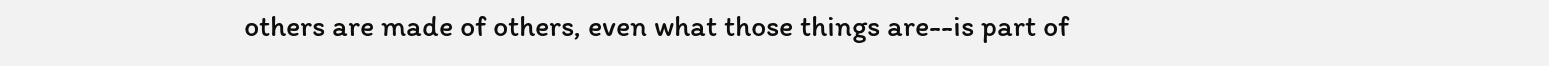others are made of others, even what those things are--is part of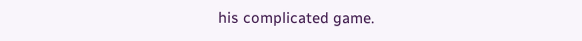his complicated game.